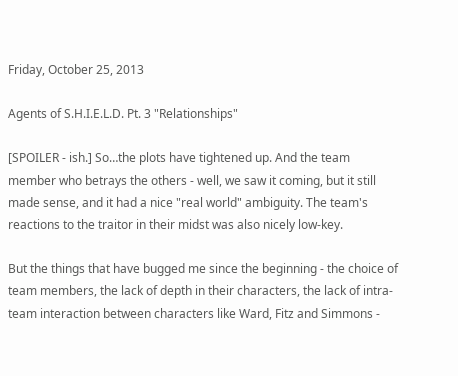Friday, October 25, 2013

Agents of S.H.I.E.L.D. Pt. 3 "Relationships"

[SPOILER - ish.] So…the plots have tightened up. And the team member who betrays the others - well, we saw it coming, but it still made sense, and it had a nice "real world" ambiguity. The team's reactions to the traitor in their midst was also nicely low-key.

But the things that have bugged me since the beginning - the choice of team members, the lack of depth in their characters, the lack of intra-team interaction between characters like Ward, Fitz and Simmons -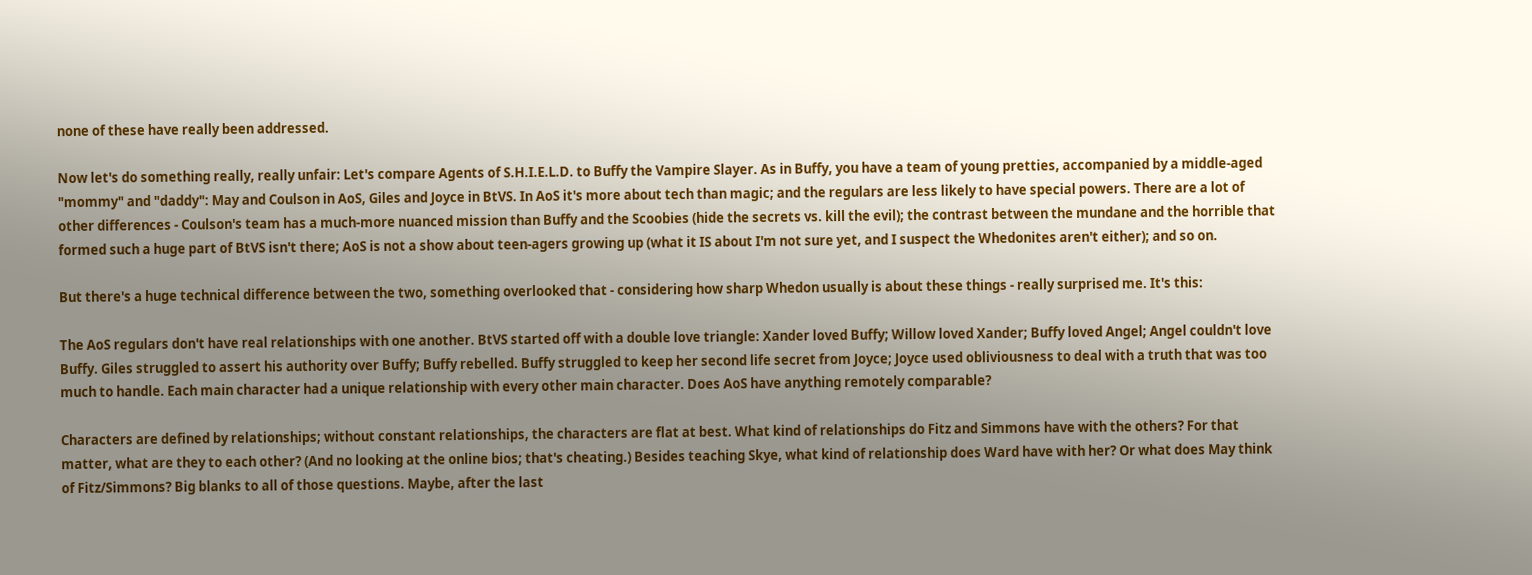none of these have really been addressed.

Now let's do something really, really unfair: Let's compare Agents of S.H.I.E.L.D. to Buffy the Vampire Slayer. As in Buffy, you have a team of young pretties, accompanied by a middle-aged "mommy" and "daddy": May and Coulson in AoS, Giles and Joyce in BtVS. In AoS it's more about tech than magic; and the regulars are less likely to have special powers. There are a lot of other differences - Coulson's team has a much-more nuanced mission than Buffy and the Scoobies (hide the secrets vs. kill the evil); the contrast between the mundane and the horrible that formed such a huge part of BtVS isn't there; AoS is not a show about teen-agers growing up (what it IS about I'm not sure yet, and I suspect the Whedonites aren't either); and so on.

But there's a huge technical difference between the two, something overlooked that - considering how sharp Whedon usually is about these things - really surprised me. It's this:

The AoS regulars don't have real relationships with one another. BtVS started off with a double love triangle: Xander loved Buffy; Willow loved Xander; Buffy loved Angel; Angel couldn't love Buffy. Giles struggled to assert his authority over Buffy; Buffy rebelled. Buffy struggled to keep her second life secret from Joyce; Joyce used obliviousness to deal with a truth that was too much to handle. Each main character had a unique relationship with every other main character. Does AoS have anything remotely comparable?

Characters are defined by relationships; without constant relationships, the characters are flat at best. What kind of relationships do Fitz and Simmons have with the others? For that matter, what are they to each other? (And no looking at the online bios; that's cheating.) Besides teaching Skye, what kind of relationship does Ward have with her? Or what does May think of Fitz/Simmons? Big blanks to all of those questions. Maybe, after the last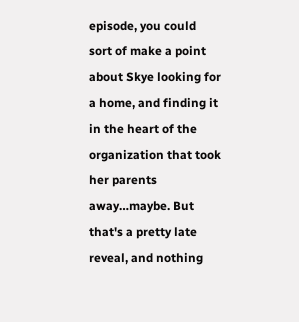episode, you could sort of make a point about Skye looking for a home, and finding it in the heart of the organization that took her parents away…maybe. But that's a pretty late reveal, and nothing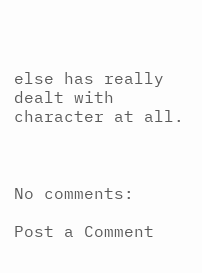else has really dealt with character at all.



No comments:

Post a Comment